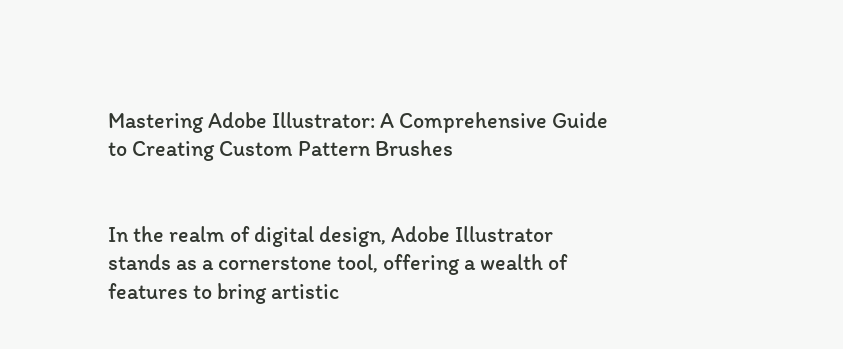Mastering Adobe Illustrator: A Comprehensive Guide to Creating Custom Pattern Brushes


In the realm of digital design, Adobe Illustrator stands as a cornerstone tool, offering a wealth of features to bring artistic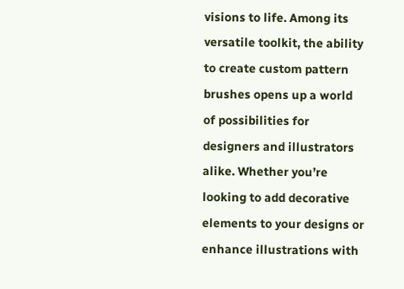visions to life. Among its versatile toolkit, the ability to create custom pattern brushes opens up a world of possibilities for designers and illustrators alike. Whether you’re looking to add decorative elements to your designs or enhance illustrations with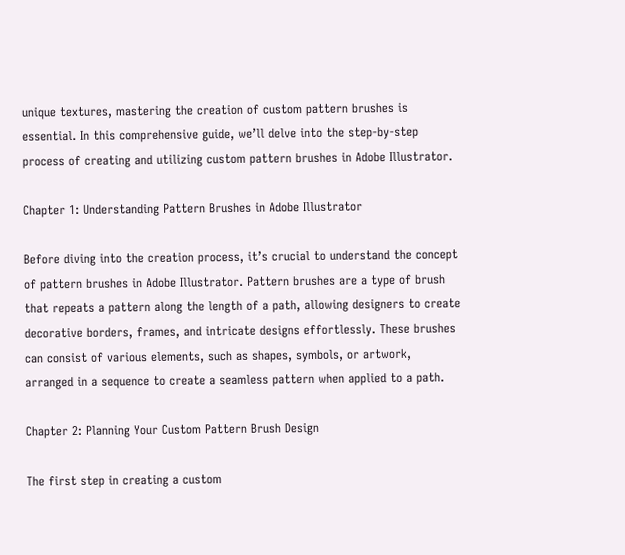unique textures, mastering the creation of custom pattern brushes is essential. In this comprehensive guide, we’ll delve into the step-by-step process of creating and utilizing custom pattern brushes in Adobe Illustrator.

Chapter 1: Understanding Pattern Brushes in Adobe Illustrator

Before diving into the creation process, it’s crucial to understand the concept of pattern brushes in Adobe Illustrator. Pattern brushes are a type of brush that repeats a pattern along the length of a path, allowing designers to create decorative borders, frames, and intricate designs effortlessly. These brushes can consist of various elements, such as shapes, symbols, or artwork, arranged in a sequence to create a seamless pattern when applied to a path.

Chapter 2: Planning Your Custom Pattern Brush Design

The first step in creating a custom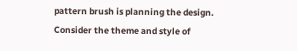pattern brush is planning the design. Consider the theme and style of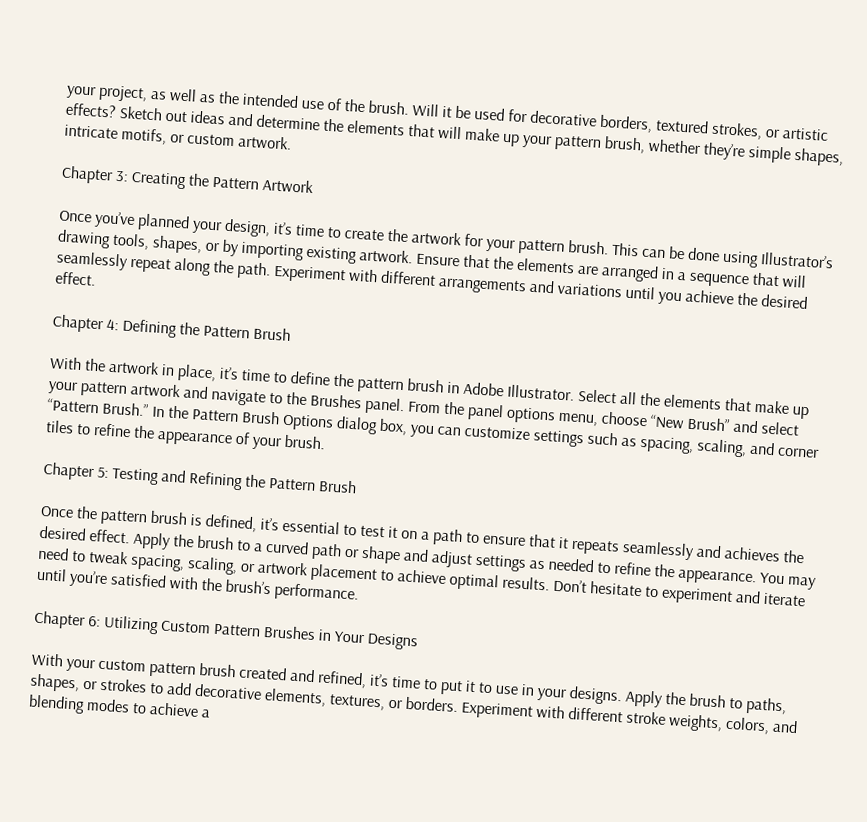your project, as well as the intended use of the brush. Will it be used for decorative borders, textured strokes, or artistic effects? Sketch out ideas and determine the elements that will make up your pattern brush, whether they’re simple shapes, intricate motifs, or custom artwork.

Chapter 3: Creating the Pattern Artwork

Once you’ve planned your design, it’s time to create the artwork for your pattern brush. This can be done using Illustrator’s drawing tools, shapes, or by importing existing artwork. Ensure that the elements are arranged in a sequence that will seamlessly repeat along the path. Experiment with different arrangements and variations until you achieve the desired effect.

Chapter 4: Defining the Pattern Brush

With the artwork in place, it’s time to define the pattern brush in Adobe Illustrator. Select all the elements that make up your pattern artwork and navigate to the Brushes panel. From the panel options menu, choose “New Brush” and select “Pattern Brush.” In the Pattern Brush Options dialog box, you can customize settings such as spacing, scaling, and corner tiles to refine the appearance of your brush.

Chapter 5: Testing and Refining the Pattern Brush

Once the pattern brush is defined, it’s essential to test it on a path to ensure that it repeats seamlessly and achieves the desired effect. Apply the brush to a curved path or shape and adjust settings as needed to refine the appearance. You may need to tweak spacing, scaling, or artwork placement to achieve optimal results. Don’t hesitate to experiment and iterate until you’re satisfied with the brush’s performance.

Chapter 6: Utilizing Custom Pattern Brushes in Your Designs

With your custom pattern brush created and refined, it’s time to put it to use in your designs. Apply the brush to paths, shapes, or strokes to add decorative elements, textures, or borders. Experiment with different stroke weights, colors, and blending modes to achieve a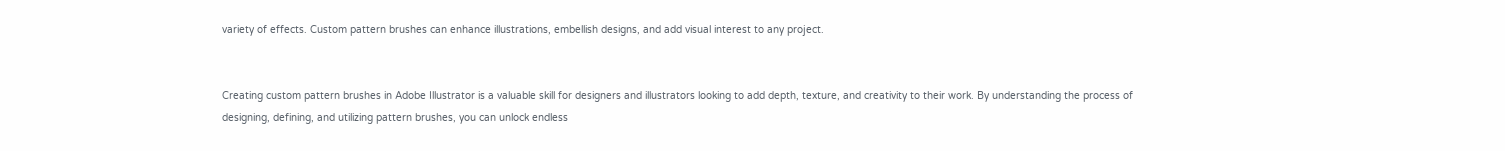variety of effects. Custom pattern brushes can enhance illustrations, embellish designs, and add visual interest to any project.


Creating custom pattern brushes in Adobe Illustrator is a valuable skill for designers and illustrators looking to add depth, texture, and creativity to their work. By understanding the process of designing, defining, and utilizing pattern brushes, you can unlock endless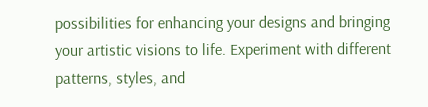possibilities for enhancing your designs and bringing your artistic visions to life. Experiment with different patterns, styles, and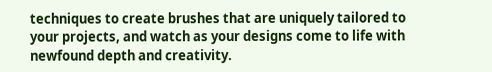techniques to create brushes that are uniquely tailored to your projects, and watch as your designs come to life with newfound depth and creativity.